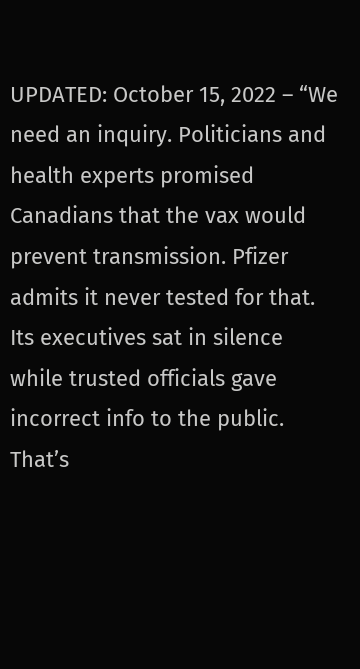UPDATED: October 15, 2022 – “We need an inquiry. Politicians and health experts promised Canadians that the vax would prevent transmission. Pfizer admits it never tested for that. Its executives sat in silence while trusted officials gave incorrect info to the public. That’s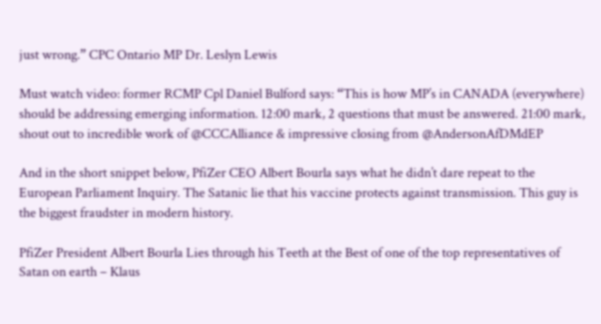just wrong.” CPC Ontario MP Dr. Leslyn Lewis

Must watch video: former RCMP Cpl Daniel Bulford says: “This is how MP’s in CANADA (everywhere) should be addressing emerging information. 12:00 mark, 2 questions that must be answered. 21:00 mark, shout out to incredible work of @CCCAlliance & impressive closing from @AndersonAfDMdEP

And in the short snippet below, PfiZer CEO Albert Bourla says what he didn’t dare repeat to the European Parliament Inquiry. The Satanic lie that his vaccine protects against transmission. This guy is the biggest fraudster in modern history.

PfiZer President Albert Bourla Lies through his Teeth at the Best of one of the top representatives of Satan on earth – Klaus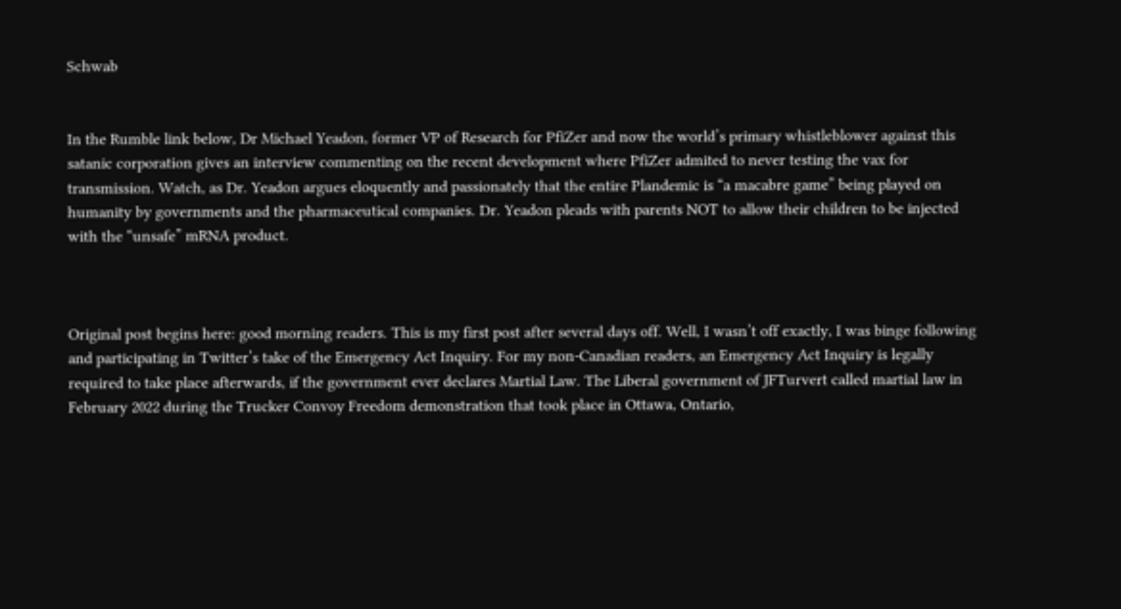Schwab


In the Rumble link below, Dr Michael Yeadon, former VP of Research for PfiZer and now the world’s primary whistleblower against this satanic corporation gives an interview commenting on the recent development where PfiZer admited to never testing the vax for transmission. Watch, as Dr. Yeadon argues eloquently and passionately that the entire Plandemic is “a macabre game” being played on humanity by governments and the pharmaceutical companies. Dr. Yeadon pleads with parents NOT to allow their children to be injected with the “unsafe” mRNA product.



Original post begins here: good morning readers. This is my first post after several days off. Well, I wasn’t off exactly, I was binge following and participating in Twitter’s take of the Emergency Act Inquiry. For my non-Canadian readers, an Emergency Act Inquiry is legally required to take place afterwards, if the government ever declares Martial Law. The Liberal government of JFTurvert called martial law in February 2022 during the Trucker Convoy Freedom demonstration that took place in Ottawa, Ontario,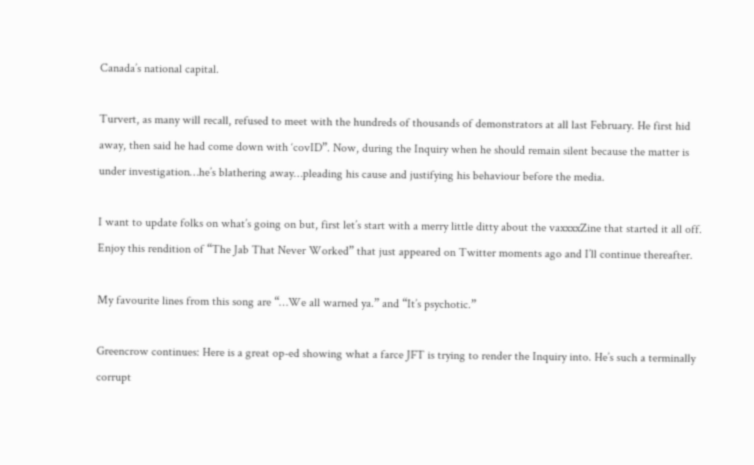Canada’s national capital.

Turvert, as many will recall, refused to meet with the hundreds of thousands of demonstrators at all last February. He first hid away, then said he had come down with ‘covID”. Now, during the Inquiry when he should remain silent because the matter is under investigation…he’s blathering away…pleading his cause and justifying his behaviour before the media.

I want to update folks on what’s going on but, first let’s start with a merry little ditty about the vaxxxxZine that started it all off. Enjoy this rendition of “The Jab That Never Worked” that just appeared on Twitter moments ago and I’ll continue thereafter.

My favourite lines from this song are “…We all warned ya.” and “It’s psychotic.”

Greencrow continues: Here is a great op-ed showing what a farce JFT is trying to render the Inquiry into. He’s such a terminally corrupt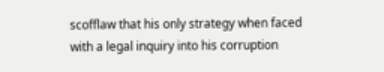scofflaw that his only strategy when faced with a legal inquiry into his corruption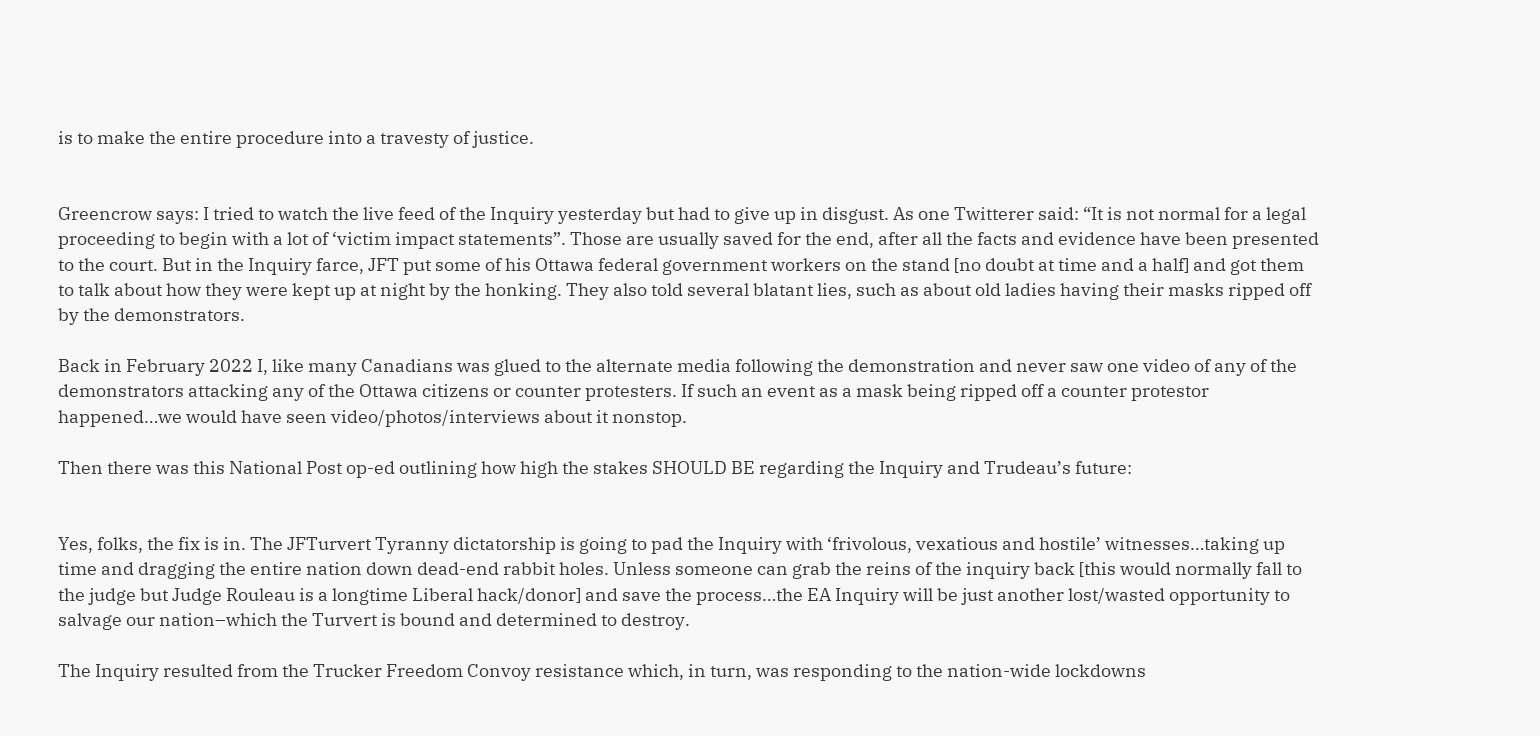is to make the entire procedure into a travesty of justice.


Greencrow says: I tried to watch the live feed of the Inquiry yesterday but had to give up in disgust. As one Twitterer said: “It is not normal for a legal proceeding to begin with a lot of ‘victim impact statements”. Those are usually saved for the end, after all the facts and evidence have been presented to the court. But in the Inquiry farce, JFT put some of his Ottawa federal government workers on the stand [no doubt at time and a half] and got them to talk about how they were kept up at night by the honking. They also told several blatant lies, such as about old ladies having their masks ripped off by the demonstrators.

Back in February 2022 I, like many Canadians was glued to the alternate media following the demonstration and never saw one video of any of the demonstrators attacking any of the Ottawa citizens or counter protesters. If such an event as a mask being ripped off a counter protestor happened…we would have seen video/photos/interviews about it nonstop.

Then there was this National Post op-ed outlining how high the stakes SHOULD BE regarding the Inquiry and Trudeau’s future:


Yes, folks, the fix is in. The JFTurvert Tyranny dictatorship is going to pad the Inquiry with ‘frivolous, vexatious and hostile’ witnesses…taking up time and dragging the entire nation down dead-end rabbit holes. Unless someone can grab the reins of the inquiry back [this would normally fall to the judge but Judge Rouleau is a longtime Liberal hack/donor] and save the process…the EA Inquiry will be just another lost/wasted opportunity to salvage our nation–which the Turvert is bound and determined to destroy.

The Inquiry resulted from the Trucker Freedom Convoy resistance which, in turn, was responding to the nation-wide lockdowns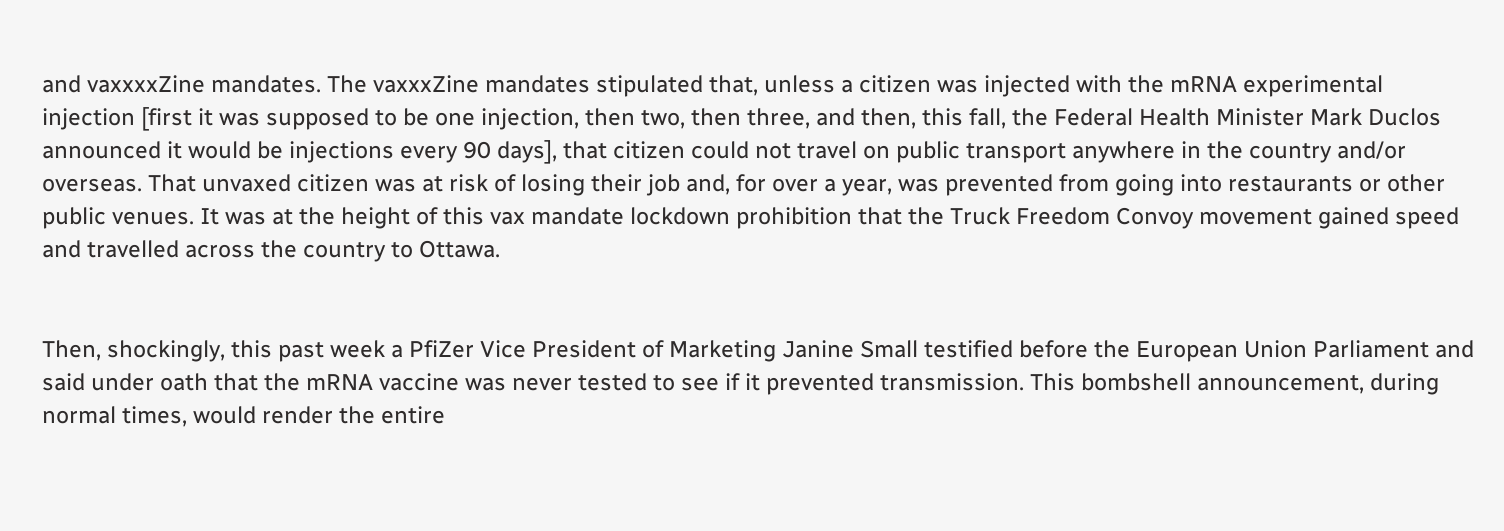and vaxxxxZine mandates. The vaxxxZine mandates stipulated that, unless a citizen was injected with the mRNA experimental injection [first it was supposed to be one injection, then two, then three, and then, this fall, the Federal Health Minister Mark Duclos announced it would be injections every 90 days], that citizen could not travel on public transport anywhere in the country and/or overseas. That unvaxed citizen was at risk of losing their job and, for over a year, was prevented from going into restaurants or other public venues. It was at the height of this vax mandate lockdown prohibition that the Truck Freedom Convoy movement gained speed and travelled across the country to Ottawa.


Then, shockingly, this past week a PfiZer Vice President of Marketing Janine Small testified before the European Union Parliament and said under oath that the mRNA vaccine was never tested to see if it prevented transmission. This bombshell announcement, during normal times, would render the entire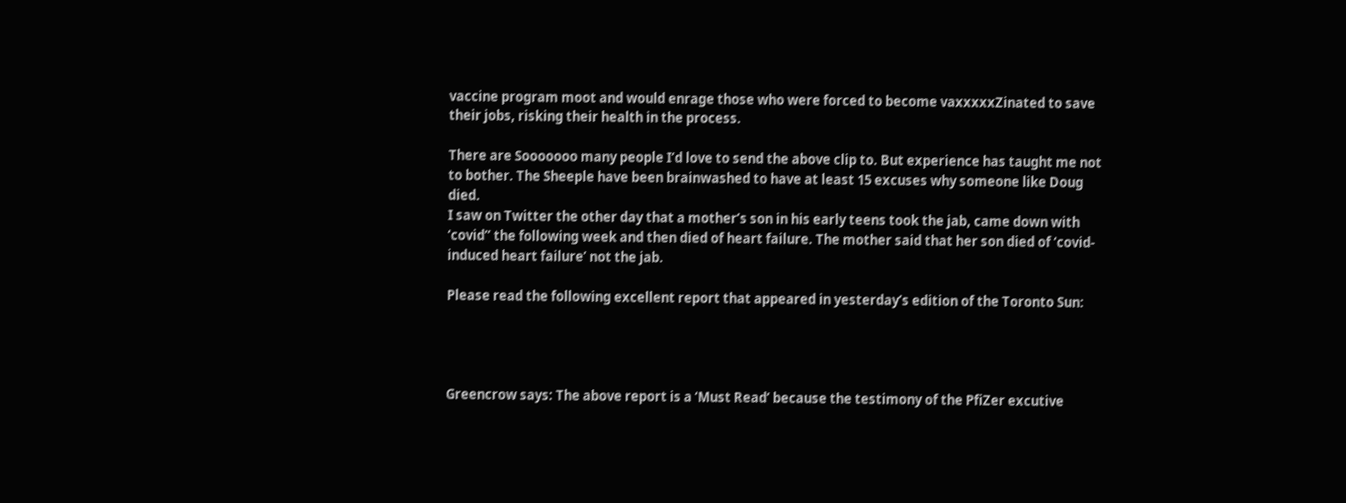vaccine program moot and would enrage those who were forced to become vaxxxxxZinated to save their jobs, risking their health in the process.

There are Sooooooo many people I’d love to send the above clip to. But experience has taught me not to bother. The Sheeple have been brainwashed to have at least 15 excuses why someone like Doug died.
I saw on Twitter the other day that a mother’s son in his early teens took the jab, came down with ‘covid” the following week and then died of heart failure. The mother said that her son died of ‘covid-induced heart failure’ not the jab.

Please read the following excellent report that appeared in yesterday’s edition of the Toronto Sun:




Greencrow says: The above report is a ‘Must Read’ because the testimony of the PfiZer excutive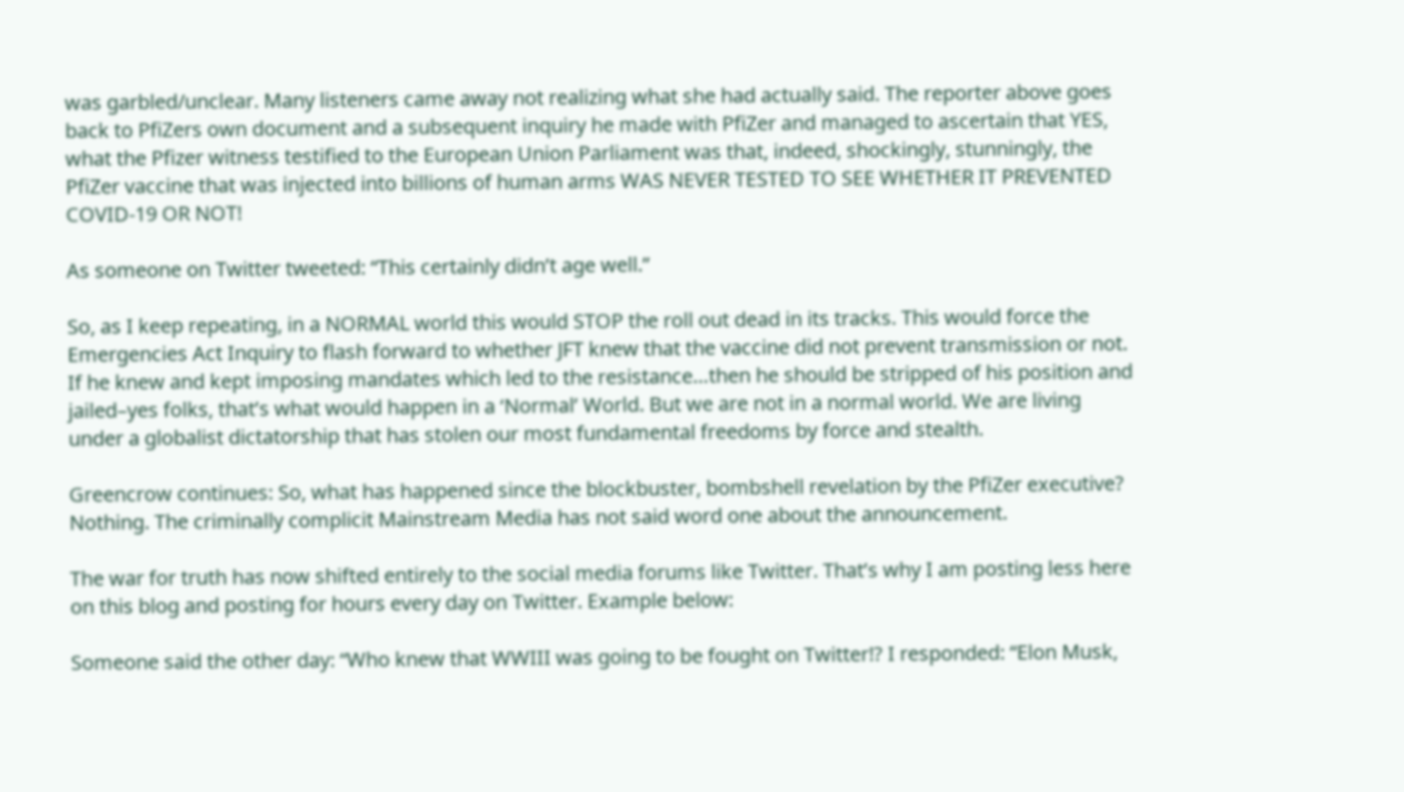was garbled/unclear. Many listeners came away not realizing what she had actually said. The reporter above goes back to PfiZers own document and a subsequent inquiry he made with PfiZer and managed to ascertain that YES, what the Pfizer witness testified to the European Union Parliament was that, indeed, shockingly, stunningly, the PfiZer vaccine that was injected into billions of human arms WAS NEVER TESTED TO SEE WHETHER IT PREVENTED COVID-19 OR NOT!

As someone on Twitter tweeted: “This certainly didn’t age well.”

So, as I keep repeating, in a NORMAL world this would STOP the roll out dead in its tracks. This would force the Emergencies Act Inquiry to flash forward to whether JFT knew that the vaccine did not prevent transmission or not. If he knew and kept imposing mandates which led to the resistance…then he should be stripped of his position and jailed–yes folks, that’s what would happen in a ‘Normal’ World. But we are not in a normal world. We are living under a globalist dictatorship that has stolen our most fundamental freedoms by force and stealth.

Greencrow continues: So, what has happened since the blockbuster, bombshell revelation by the PfiZer executive? Nothing. The criminally complicit Mainstream Media has not said word one about the announcement.

The war for truth has now shifted entirely to the social media forums like Twitter. That’s why I am posting less here on this blog and posting for hours every day on Twitter. Example below:

Someone said the other day: “Who knew that WWIII was going to be fought on Twitter!? I responded: “Elon Musk,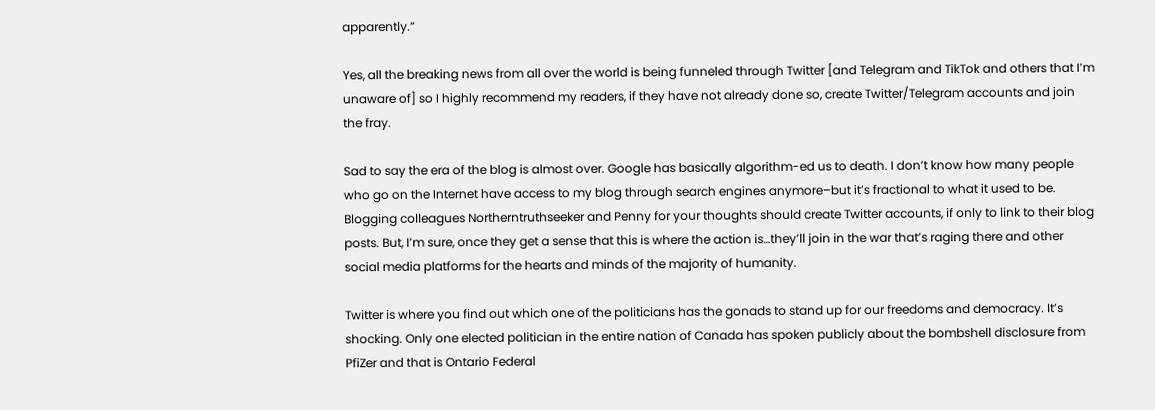apparently.”

Yes, all the breaking news from all over the world is being funneled through Twitter [and Telegram and TikTok and others that I’m unaware of] so I highly recommend my readers, if they have not already done so, create Twitter/Telegram accounts and join the fray.

Sad to say the era of the blog is almost over. Google has basically algorithm-ed us to death. I don’t know how many people who go on the Internet have access to my blog through search engines anymore–but it’s fractional to what it used to be. Blogging colleagues Northerntruthseeker and Penny for your thoughts should create Twitter accounts, if only to link to their blog posts. But, I’m sure, once they get a sense that this is where the action is…they’ll join in the war that’s raging there and other social media platforms for the hearts and minds of the majority of humanity.

Twitter is where you find out which one of the politicians has the gonads to stand up for our freedoms and democracy. It’s shocking. Only one elected politician in the entire nation of Canada has spoken publicly about the bombshell disclosure from PfiZer and that is Ontario Federal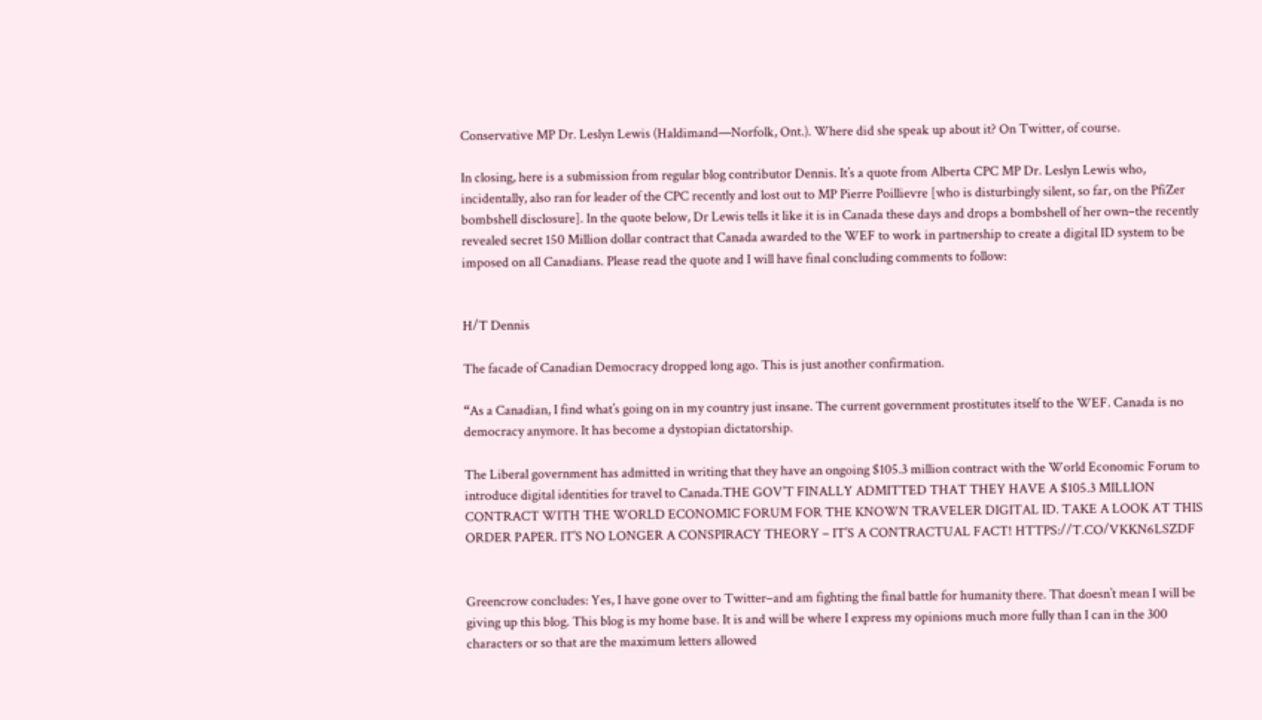Conservative MP Dr. Leslyn Lewis (Haldimand—Norfolk, Ont.). Where did she speak up about it? On Twitter, of course.

In closing, here is a submission from regular blog contributor Dennis. It’s a quote from Alberta CPC MP Dr. Leslyn Lewis who, incidentally, also ran for leader of the CPC recently and lost out to MP Pierre Poillievre [who is disturbingly silent, so far, on the PfiZer bombshell disclosure]. In the quote below, Dr Lewis tells it like it is in Canada these days and drops a bombshell of her own–the recently revealed secret 150 Million dollar contract that Canada awarded to the WEF to work in partnership to create a digital ID system to be imposed on all Canadians. Please read the quote and I will have final concluding comments to follow:


H/T Dennis

The facade of Canadian Democracy dropped long ago. This is just another confirmation.

“As a Canadian, I find what’s going on in my country just insane. The current government prostitutes itself to the WEF. Canada is no democracy anymore. It has become a dystopian dictatorship.

The Liberal government has admitted in writing that they have an ongoing $105.3 million contract with the World Economic Forum to introduce digital identities for travel to Canada.THE GOV’T FINALLY ADMITTED THAT THEY HAVE A $105.3 MILLION CONTRACT WITH THE WORLD ECONOMIC FORUM FOR THE KNOWN TRAVELER DIGITAL ID. TAKE A LOOK AT THIS ORDER PAPER. IT’S NO LONGER A CONSPIRACY THEORY – IT’S A CONTRACTUAL FACT! HTTPS://T.CO/VKKN6LSZDF


Greencrow concludes: Yes, I have gone over to Twitter–and am fighting the final battle for humanity there. That doesn’t mean I will be giving up this blog. This blog is my home base. It is and will be where I express my opinions much more fully than I can in the 300 characters or so that are the maximum letters allowed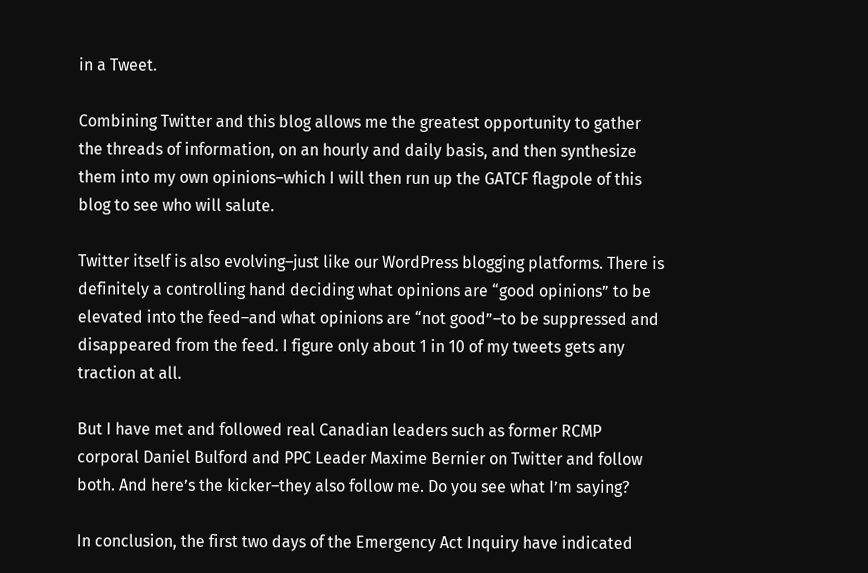in a Tweet.

Combining Twitter and this blog allows me the greatest opportunity to gather the threads of information, on an hourly and daily basis, and then synthesize them into my own opinions–which I will then run up the GATCF flagpole of this blog to see who will salute.

Twitter itself is also evolving–just like our WordPress blogging platforms. There is definitely a controlling hand deciding what opinions are “good opinions” to be elevated into the feed–and what opinions are “not good”–to be suppressed and disappeared from the feed. I figure only about 1 in 10 of my tweets gets any traction at all.

But I have met and followed real Canadian leaders such as former RCMP corporal Daniel Bulford and PPC Leader Maxime Bernier on Twitter and follow both. And here’s the kicker–they also follow me. Do you see what I’m saying?

In conclusion, the first two days of the Emergency Act Inquiry have indicated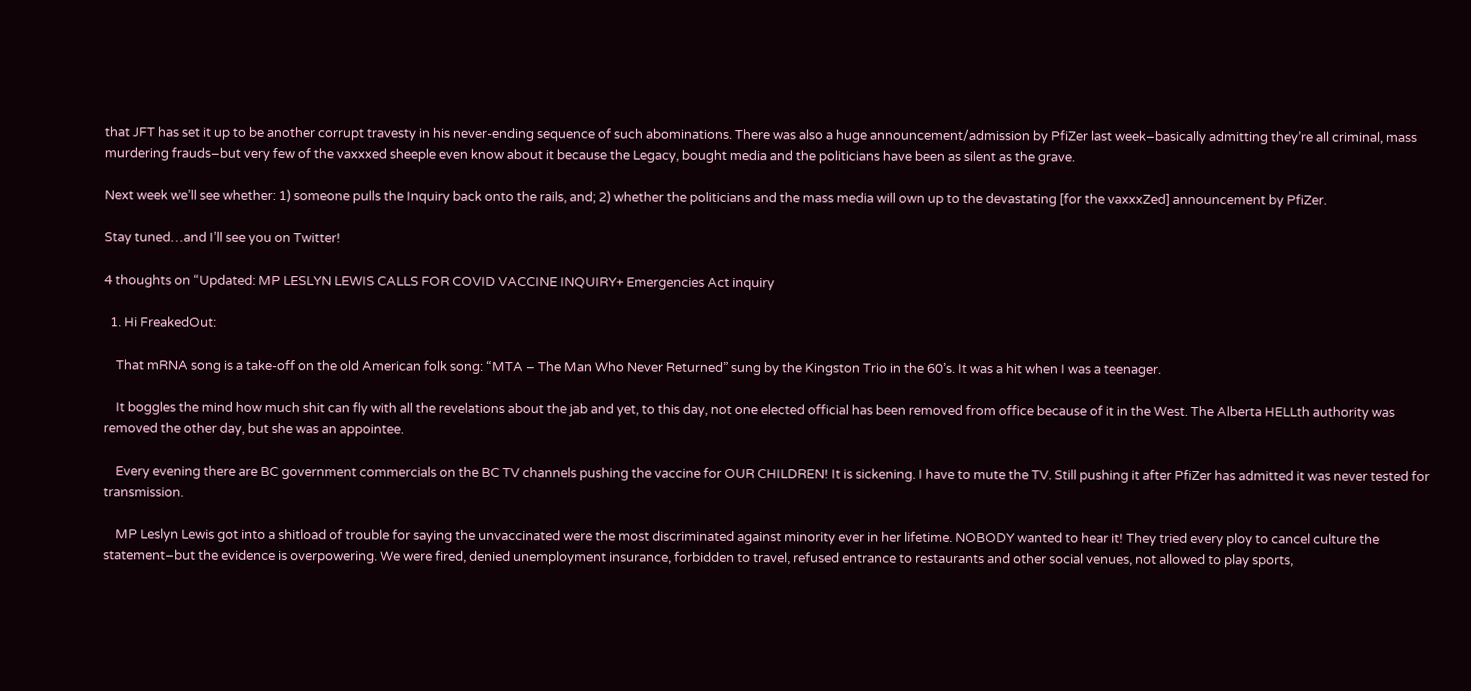that JFT has set it up to be another corrupt travesty in his never-ending sequence of such abominations. There was also a huge announcement/admission by PfiZer last week–basically admitting they’re all criminal, mass murdering frauds–but very few of the vaxxxed sheeple even know about it because the Legacy, bought media and the politicians have been as silent as the grave.

Next week we’ll see whether: 1) someone pulls the Inquiry back onto the rails, and; 2) whether the politicians and the mass media will own up to the devastating [for the vaxxxZed] announcement by PfiZer.

Stay tuned…and I’ll see you on Twitter!

4 thoughts on “Updated: MP LESLYN LEWIS CALLS FOR COVID VACCINE INQUIRY+ Emergencies Act inquiry

  1. Hi FreakedOut:

    That mRNA song is a take-off on the old American folk song: “MTA – The Man Who Never Returned” sung by the Kingston Trio in the 60’s. It was a hit when I was a teenager.

    It boggles the mind how much shit can fly with all the revelations about the jab and yet, to this day, not one elected official has been removed from office because of it in the West. The Alberta HELLth authority was removed the other day, but she was an appointee.

    Every evening there are BC government commercials on the BC TV channels pushing the vaccine for OUR CHILDREN! It is sickening. I have to mute the TV. Still pushing it after PfiZer has admitted it was never tested for transmission.

    MP Leslyn Lewis got into a shitload of trouble for saying the unvaccinated were the most discriminated against minority ever in her lifetime. NOBODY wanted to hear it! They tried every ploy to cancel culture the statement–but the evidence is overpowering. We were fired, denied unemployment insurance, forbidden to travel, refused entrance to restaurants and other social venues, not allowed to play sports,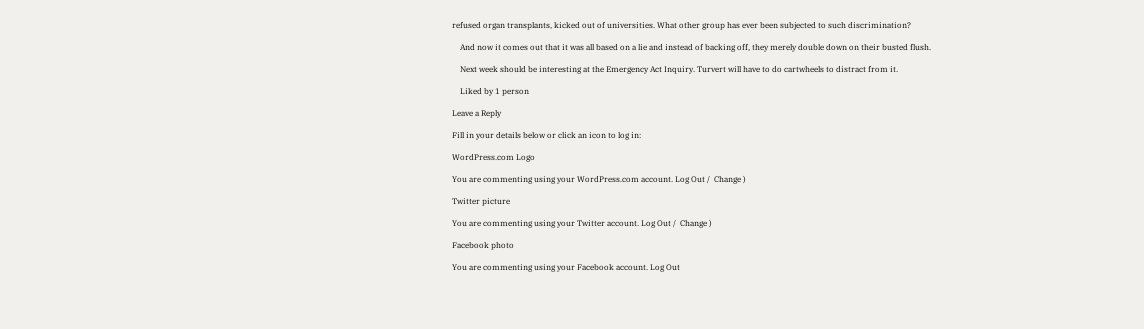refused organ transplants, kicked out of universities. What other group has ever been subjected to such discrimination?

    And now it comes out that it was all based on a lie and instead of backing off, they merely double down on their busted flush.

    Next week should be interesting at the Emergency Act Inquiry. Turvert will have to do cartwheels to distract from it.

    Liked by 1 person

Leave a Reply

Fill in your details below or click an icon to log in:

WordPress.com Logo

You are commenting using your WordPress.com account. Log Out /  Change )

Twitter picture

You are commenting using your Twitter account. Log Out /  Change )

Facebook photo

You are commenting using your Facebook account. Log Out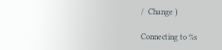/  Change )

Connecting to %s